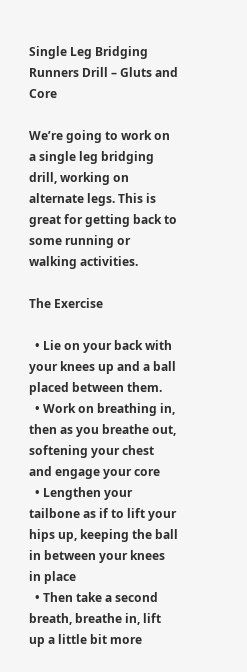Single Leg Bridging Runners Drill – Gluts and Core

We’re going to work on a single leg bridging drill, working on alternate legs. This is great for getting back to some running or walking activities.

The Exercise

  • Lie on your back with your knees up and a ball placed between them.
  • Work on breathing in, then as you breathe out, softening your chest and engage your core
  • Lengthen your tailbone as if to lift your hips up, keeping the ball in between your knees in place
  • Then take a second breath, breathe in, lift up a little bit more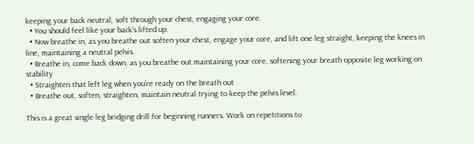keeping your back neutral, soft through your chest, engaging your core.
  • You should feel like your back’s lifted up.
  • Now breathe in, as you breathe out soften your chest, engage your core, and lift one leg straight, keeping the knees in line, maintaining a neutral pelvis.
  • Breathe in, come back down, as you breathe out maintaining your core, softening your breath opposite leg working on stability
  • Straighten that left leg when you’re ready on the breath out
  • Breathe out, soften, straighten, maintain neutral trying to keep the pelvis level.

This is a great single leg bridging drill for beginning runners. Work on repetitions to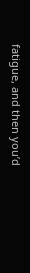fatigue, and then you’d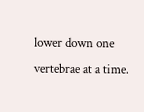lower down one vertebrae at a time.